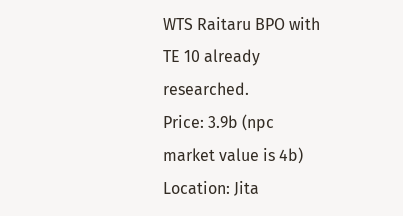WTS Raitaru BPO with TE 10 already researched.
Price: 3.9b (npc market value is 4b)
Location: Jita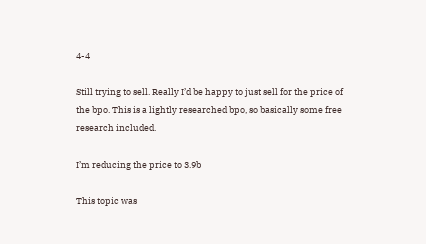4-4

Still trying to sell. Really I’d be happy to just sell for the price of the bpo. This is a lightly researched bpo, so basically some free research included.

I’m reducing the price to 3.9b

This topic was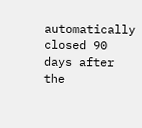automatically closed 90 days after the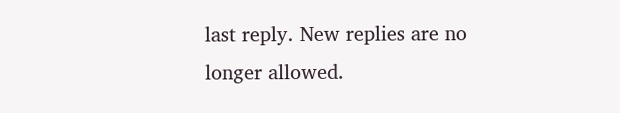last reply. New replies are no longer allowed.